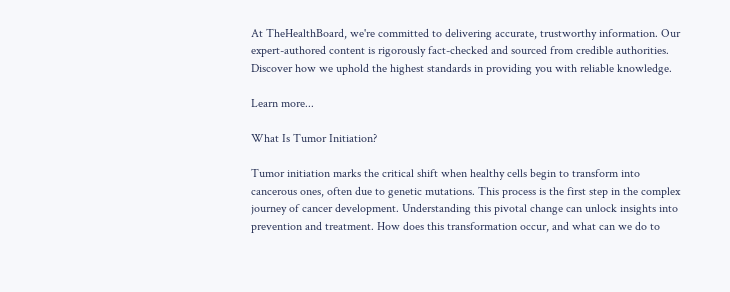At TheHealthBoard, we're committed to delivering accurate, trustworthy information. Our expert-authored content is rigorously fact-checked and sourced from credible authorities. Discover how we uphold the highest standards in providing you with reliable knowledge.

Learn more...

What Is Tumor Initiation?

Tumor initiation marks the critical shift when healthy cells begin to transform into cancerous ones, often due to genetic mutations. This process is the first step in the complex journey of cancer development. Understanding this pivotal change can unlock insights into prevention and treatment. How does this transformation occur, and what can we do to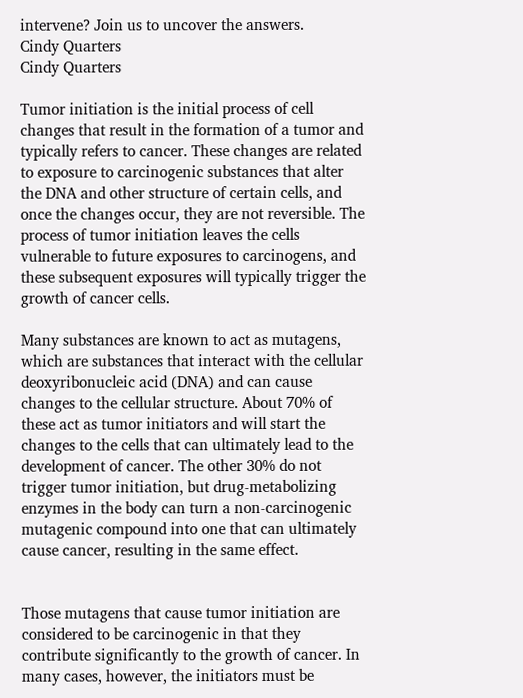intervene? Join us to uncover the answers.
Cindy Quarters
Cindy Quarters

Tumor initiation is the initial process of cell changes that result in the formation of a tumor and typically refers to cancer. These changes are related to exposure to carcinogenic substances that alter the DNA and other structure of certain cells, and once the changes occur, they are not reversible. The process of tumor initiation leaves the cells vulnerable to future exposures to carcinogens, and these subsequent exposures will typically trigger the growth of cancer cells.

Many substances are known to act as mutagens, which are substances that interact with the cellular deoxyribonucleic acid (DNA) and can cause changes to the cellular structure. About 70% of these act as tumor initiators and will start the changes to the cells that can ultimately lead to the development of cancer. The other 30% do not trigger tumor initiation, but drug-metabolizing enzymes in the body can turn a non-carcinogenic mutagenic compound into one that can ultimately cause cancer, resulting in the same effect.


Those mutagens that cause tumor initiation are considered to be carcinogenic in that they contribute significantly to the growth of cancer. In many cases, however, the initiators must be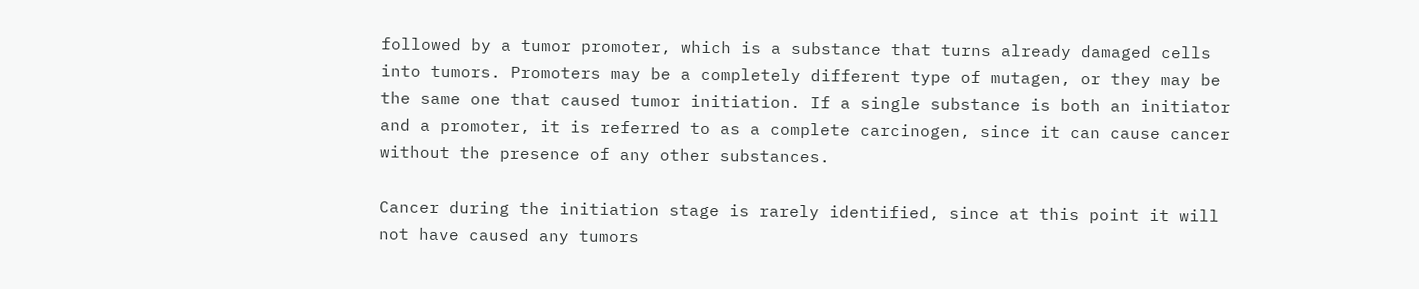followed by a tumor promoter, which is a substance that turns already damaged cells into tumors. Promoters may be a completely different type of mutagen, or they may be the same one that caused tumor initiation. If a single substance is both an initiator and a promoter, it is referred to as a complete carcinogen, since it can cause cancer without the presence of any other substances.

Cancer during the initiation stage is rarely identified, since at this point it will not have caused any tumors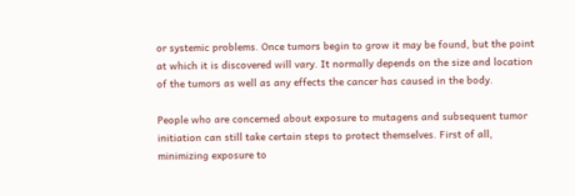or systemic problems. Once tumors begin to grow it may be found, but the point at which it is discovered will vary. It normally depends on the size and location of the tumors as well as any effects the cancer has caused in the body.

People who are concerned about exposure to mutagens and subsequent tumor initiation can still take certain steps to protect themselves. First of all, minimizing exposure to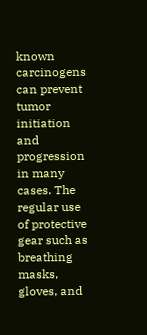known carcinogens can prevent tumor initiation and progression in many cases. The regular use of protective gear such as breathing masks, gloves, and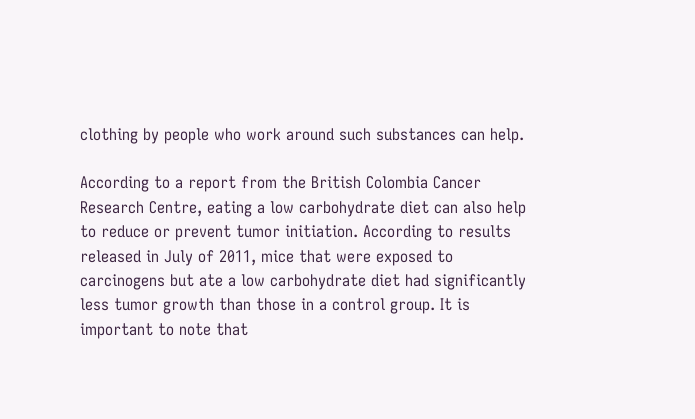clothing by people who work around such substances can help.

According to a report from the British Colombia Cancer Research Centre, eating a low carbohydrate diet can also help to reduce or prevent tumor initiation. According to results released in July of 2011, mice that were exposed to carcinogens but ate a low carbohydrate diet had significantly less tumor growth than those in a control group. It is important to note that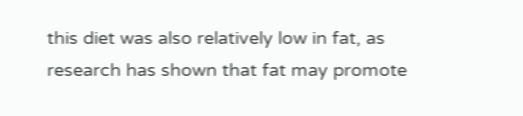this diet was also relatively low in fat, as research has shown that fat may promote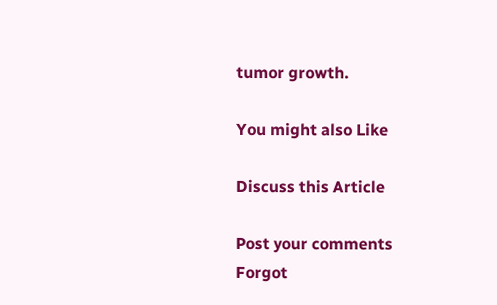tumor growth.

You might also Like

Discuss this Article

Post your comments
Forgot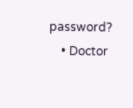password?
    • Doctor